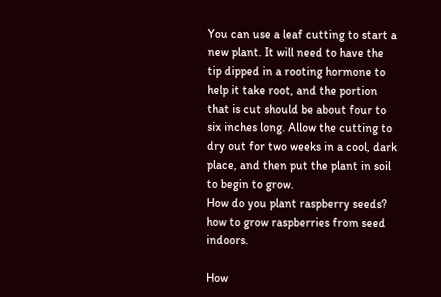You can use a leaf cutting to start a new plant. It will need to have the tip dipped in a rooting hormone to help it take root, and the portion that is cut should be about four to six inches long. Allow the cutting to dry out for two weeks in a cool, dark place, and then put the plant in soil to begin to grow.
How do you plant raspberry seeds? how to grow raspberries from seed indoors.

How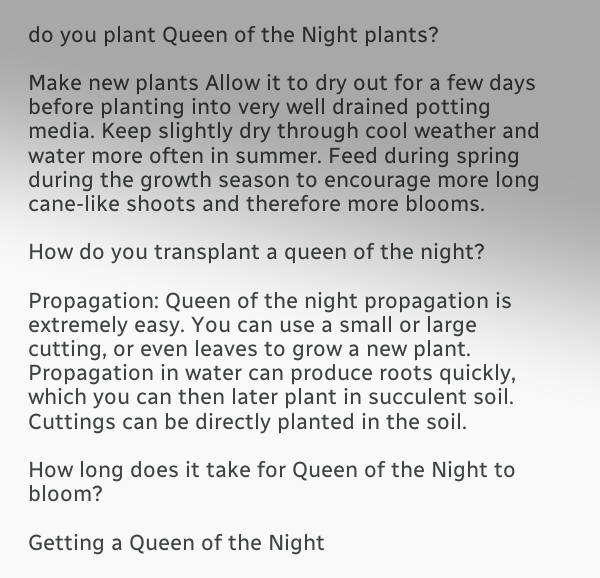do you plant Queen of the Night plants?

Make new plants Allow it to dry out for a few days before planting into very well drained potting media. Keep slightly dry through cool weather and water more often in summer. Feed during spring during the growth season to encourage more long cane-like shoots and therefore more blooms.

How do you transplant a queen of the night?

Propagation: Queen of the night propagation is extremely easy. You can use a small or large cutting, or even leaves to grow a new plant. Propagation in water can produce roots quickly, which you can then later plant in succulent soil. Cuttings can be directly planted in the soil.

How long does it take for Queen of the Night to bloom?

Getting a Queen of the Night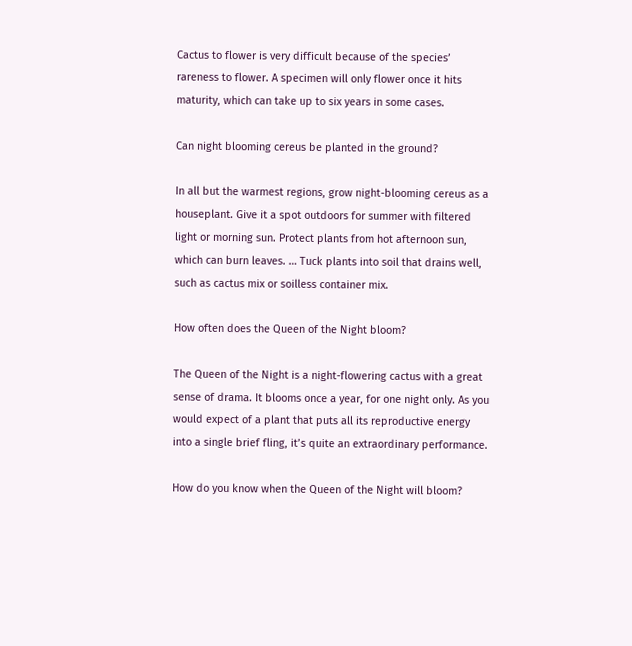Cactus to flower is very difficult because of the species’ rareness to flower. A specimen will only flower once it hits maturity, which can take up to six years in some cases.

Can night blooming cereus be planted in the ground?

In all but the warmest regions, grow night-blooming cereus as a houseplant. Give it a spot outdoors for summer with filtered light or morning sun. Protect plants from hot afternoon sun, which can burn leaves. … Tuck plants into soil that drains well, such as cactus mix or soilless container mix.

How often does the Queen of the Night bloom?

The Queen of the Night is a night-flowering cactus with a great sense of drama. It blooms once a year, for one night only. As you would expect of a plant that puts all its reproductive energy into a single brief fling, it’s quite an extraordinary performance.

How do you know when the Queen of the Night will bloom?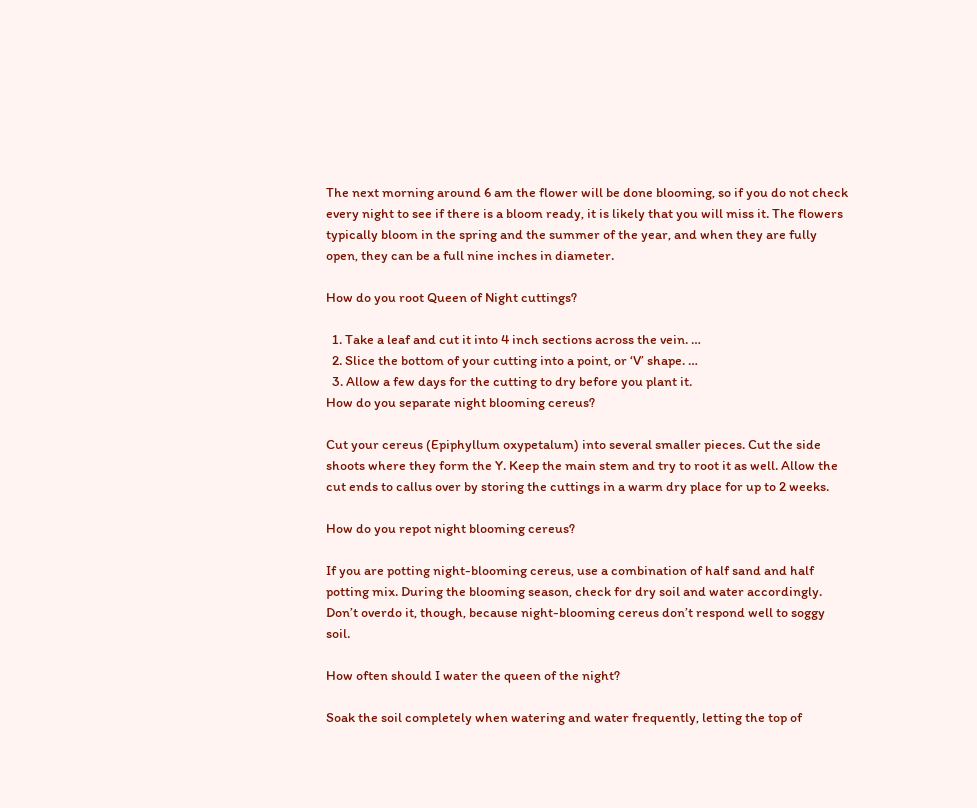The next morning around 6 am the flower will be done blooming, so if you do not check every night to see if there is a bloom ready, it is likely that you will miss it. The flowers typically bloom in the spring and the summer of the year, and when they are fully open, they can be a full nine inches in diameter.

How do you root Queen of Night cuttings?

  1. Take a leaf and cut it into 4 inch sections across the vein. …
  2. Slice the bottom of your cutting into a point, or ‘V’ shape. …
  3. Allow a few days for the cutting to dry before you plant it.
How do you separate night blooming cereus?

Cut your cereus (Epiphyllum oxypetalum) into several smaller pieces. Cut the side shoots where they form the Y. Keep the main stem and try to root it as well. Allow the cut ends to callus over by storing the cuttings in a warm dry place for up to 2 weeks.

How do you repot night blooming cereus?

If you are potting night-blooming cereus, use a combination of half sand and half potting mix. During the blooming season, check for dry soil and water accordingly. Don’t overdo it, though, because night-blooming cereus don’t respond well to soggy soil.

How often should I water the queen of the night?

Soak the soil completely when watering and water frequently, letting the top of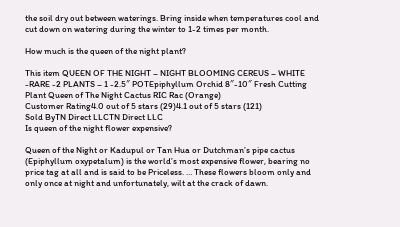the soil dry out between waterings. Bring inside when temperatures cool and cut down on watering during the winter to 1-2 times per month.

How much is the queen of the night plant?

This item QUEEN OF THE NIGHT – NIGHT BLOOMING CEREUS – WHITE -RARE -2 PLANTS – 1 -2.5″ POTEpiphyllum Orchid 8″-10″ Fresh Cutting Plant Queen of The Night Cactus RIC Rac (Orange)
Customer Rating4.0 out of 5 stars (29)4.1 out of 5 stars (121)
Sold ByTN Direct LLCTN Direct LLC
Is queen of the night flower expensive?

Queen of the Night or Kadupul or Tan Hua or Dutchman’s pipe cactus (Epiphyllum oxypetalum) is the world’s most expensive flower, bearing no price tag at all and is said to be Priceless. … These flowers bloom only and only once at night and unfortunately, wilt at the crack of dawn.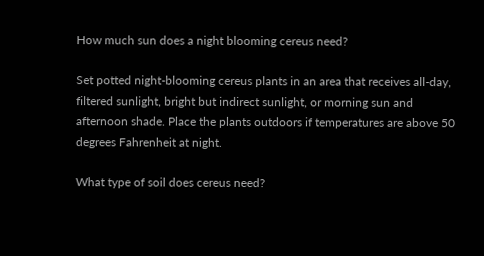How much sun does a night blooming cereus need?

Set potted night-blooming cereus plants in an area that receives all-day, filtered sunlight, bright but indirect sunlight, or morning sun and afternoon shade. Place the plants outdoors if temperatures are above 50 degrees Fahrenheit at night.

What type of soil does cereus need?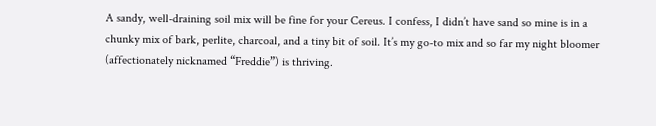A sandy, well-draining soil mix will be fine for your Cereus. I confess, I didn’t have sand so mine is in a chunky mix of bark, perlite, charcoal, and a tiny bit of soil. It’s my go-to mix and so far my night bloomer (affectionately nicknamed “Freddie”) is thriving.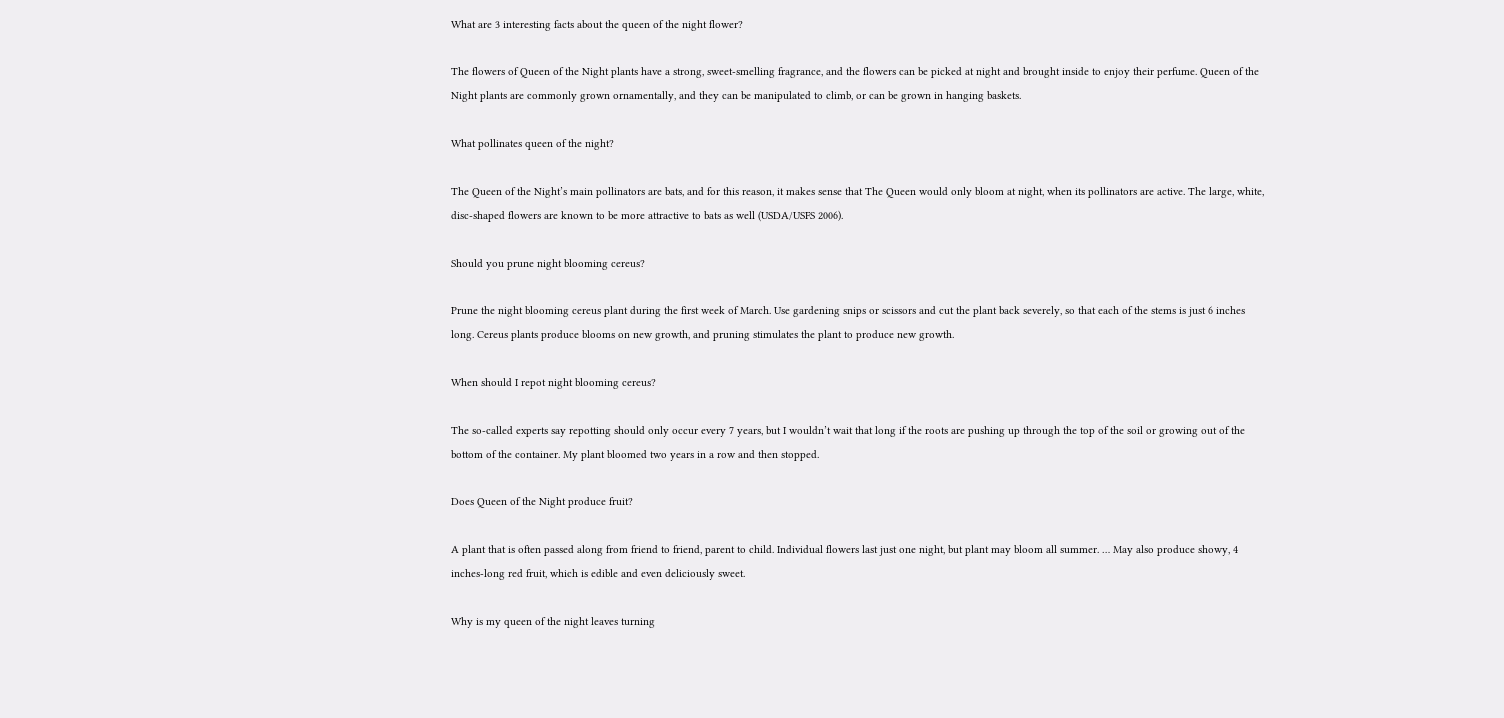What are 3 interesting facts about the queen of the night flower?

The flowers of Queen of the Night plants have a strong, sweet-smelling fragrance, and the flowers can be picked at night and brought inside to enjoy their perfume. Queen of the Night plants are commonly grown ornamentally, and they can be manipulated to climb, or can be grown in hanging baskets.

What pollinates queen of the night?

The Queen of the Night’s main pollinators are bats, and for this reason, it makes sense that The Queen would only bloom at night, when its pollinators are active. The large, white, disc-shaped flowers are known to be more attractive to bats as well (USDA/USFS 2006).

Should you prune night blooming cereus?

Prune the night blooming cereus plant during the first week of March. Use gardening snips or scissors and cut the plant back severely, so that each of the stems is just 6 inches long. Cereus plants produce blooms on new growth, and pruning stimulates the plant to produce new growth.

When should I repot night blooming cereus?

The so-called experts say repotting should only occur every 7 years, but I wouldn’t wait that long if the roots are pushing up through the top of the soil or growing out of the bottom of the container. My plant bloomed two years in a row and then stopped.

Does Queen of the Night produce fruit?

A plant that is often passed along from friend to friend, parent to child. Individual flowers last just one night, but plant may bloom all summer. … May also produce showy, 4 inches-long red fruit, which is edible and even deliciously sweet.

Why is my queen of the night leaves turning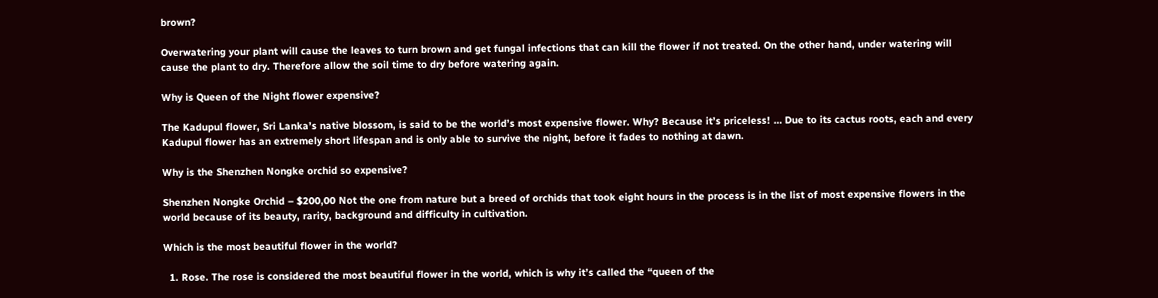brown?

Overwatering your plant will cause the leaves to turn brown and get fungal infections that can kill the flower if not treated. On the other hand, under watering will cause the plant to dry. Therefore allow the soil time to dry before watering again.

Why is Queen of the Night flower expensive?

The Kadupul flower, Sri Lanka’s native blossom, is said to be the world’s most expensive flower. Why? Because it’s priceless! … Due to its cactus roots, each and every Kadupul flower has an extremely short lifespan and is only able to survive the night, before it fades to nothing at dawn.

Why is the Shenzhen Nongke orchid so expensive?

Shenzhen Nongke Orchid – $200,00 Not the one from nature but a breed of orchids that took eight hours in the process is in the list of most expensive flowers in the world because of its beauty, rarity, background and difficulty in cultivation.

Which is the most beautiful flower in the world?

  1. Rose. The rose is considered the most beautiful flower in the world, which is why it’s called the “queen of the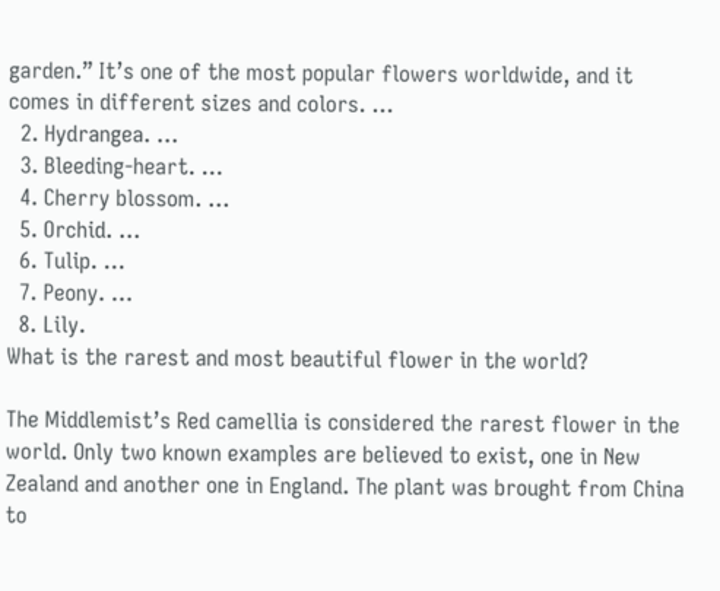garden.” It’s one of the most popular flowers worldwide, and it comes in different sizes and colors. …
  2. Hydrangea. …
  3. Bleeding-heart. …
  4. Cherry blossom. …
  5. Orchid. …
  6. Tulip. …
  7. Peony. …
  8. Lily.
What is the rarest and most beautiful flower in the world?

The Middlemist’s Red camellia is considered the rarest flower in the world. Only two known examples are believed to exist, one in New Zealand and another one in England. The plant was brought from China to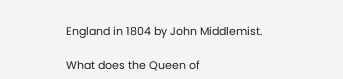England in 1804 by John Middlemist.

What does the Queen of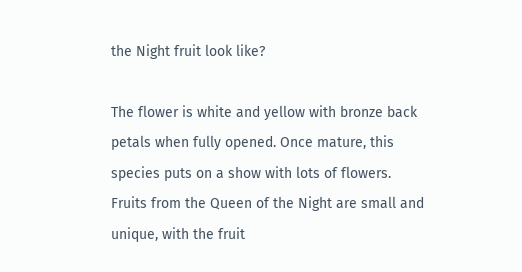the Night fruit look like?

The flower is white and yellow with bronze back petals when fully opened. Once mature, this species puts on a show with lots of flowers. Fruits from the Queen of the Night are small and unique, with the fruit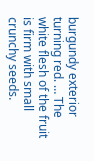burgundy exterior turning red. … The white flesh of the fruit is firm with small crunchy seeds.